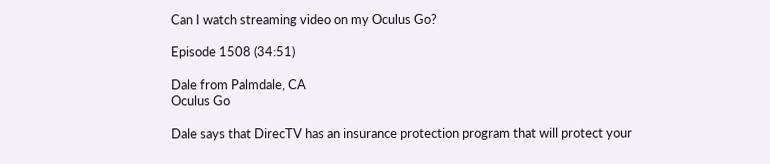Can I watch streaming video on my Oculus Go?

Episode 1508 (34:51)

Dale from Palmdale, CA
Oculus Go

Dale says that DirecTV has an insurance protection program that will protect your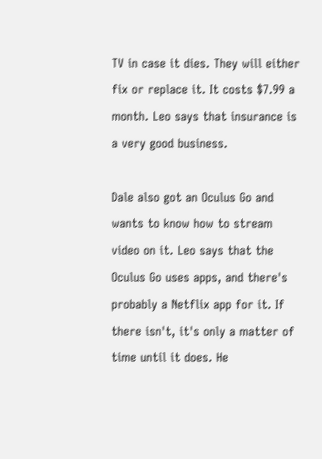TV in case it dies. They will either fix or replace it. It costs $7.99 a month. Leo says that insurance is a very good business.

Dale also got an Oculus Go and wants to know how to stream video on it. Leo says that the Oculus Go uses apps, and there's probably a Netflix app for it. If there isn't, it's only a matter of time until it does. He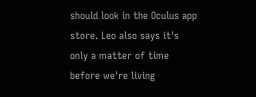should look in the Oculus app store. Leo also says it's only a matter of time before we're living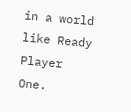in a world like Ready Player One.